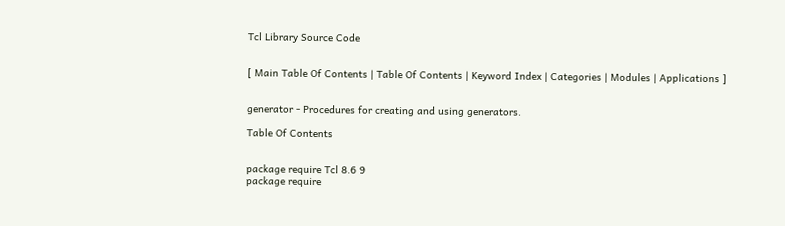Tcl Library Source Code


[ Main Table Of Contents | Table Of Contents | Keyword Index | Categories | Modules | Applications ]


generator - Procedures for creating and using generators.

Table Of Contents


package require Tcl 8.6 9
package require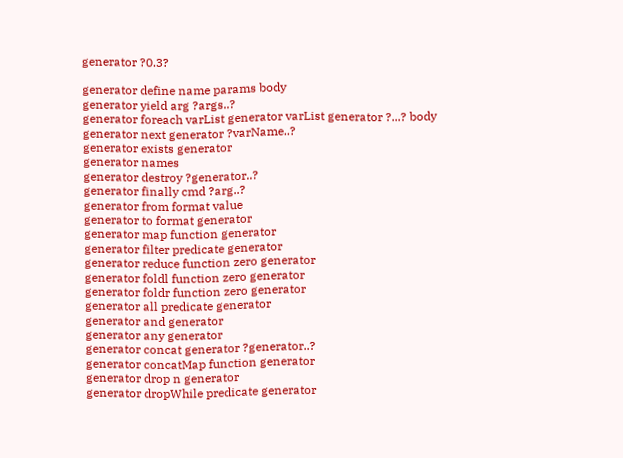generator ?0.3?

generator define name params body
generator yield arg ?args..?
generator foreach varList generator varList generator ?...? body
generator next generator ?varName..?
generator exists generator
generator names
generator destroy ?generator..?
generator finally cmd ?arg..?
generator from format value
generator to format generator
generator map function generator
generator filter predicate generator
generator reduce function zero generator
generator foldl function zero generator
generator foldr function zero generator
generator all predicate generator
generator and generator
generator any generator
generator concat generator ?generator..?
generator concatMap function generator
generator drop n generator
generator dropWhile predicate generator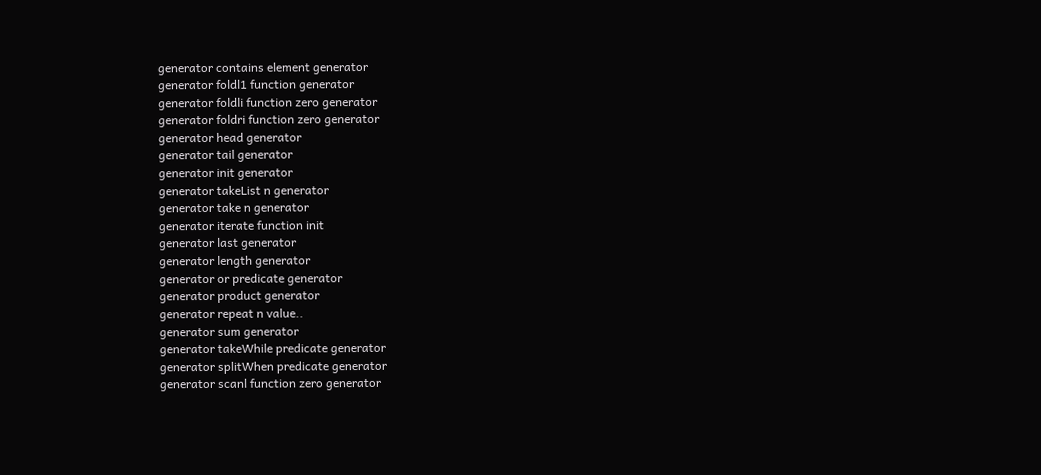generator contains element generator
generator foldl1 function generator
generator foldli function zero generator
generator foldri function zero generator
generator head generator
generator tail generator
generator init generator
generator takeList n generator
generator take n generator
generator iterate function init
generator last generator
generator length generator
generator or predicate generator
generator product generator
generator repeat n value..
generator sum generator
generator takeWhile predicate generator
generator splitWhen predicate generator
generator scanl function zero generator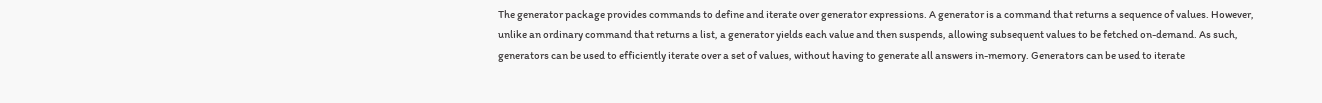The generator package provides commands to define and iterate over generator expressions. A generator is a command that returns a sequence of values. However, unlike an ordinary command that returns a list, a generator yields each value and then suspends, allowing subsequent values to be fetched on-demand. As such, generators can be used to efficiently iterate over a set of values, without having to generate all answers in-memory. Generators can be used to iterate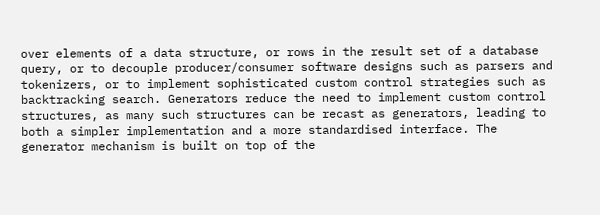over elements of a data structure, or rows in the result set of a database query, or to decouple producer/consumer software designs such as parsers and tokenizers, or to implement sophisticated custom control strategies such as backtracking search. Generators reduce the need to implement custom control structures, as many such structures can be recast as generators, leading to both a simpler implementation and a more standardised interface. The generator mechanism is built on top of the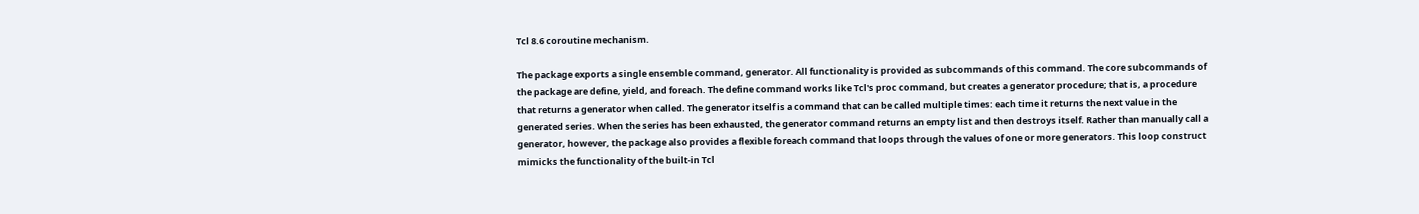Tcl 8.6 coroutine mechanism.

The package exports a single ensemble command, generator. All functionality is provided as subcommands of this command. The core subcommands of the package are define, yield, and foreach. The define command works like Tcl's proc command, but creates a generator procedure; that is, a procedure that returns a generator when called. The generator itself is a command that can be called multiple times: each time it returns the next value in the generated series. When the series has been exhausted, the generator command returns an empty list and then destroys itself. Rather than manually call a generator, however, the package also provides a flexible foreach command that loops through the values of one or more generators. This loop construct mimicks the functionality of the built-in Tcl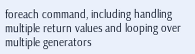foreach command, including handling multiple return values and looping over multiple generators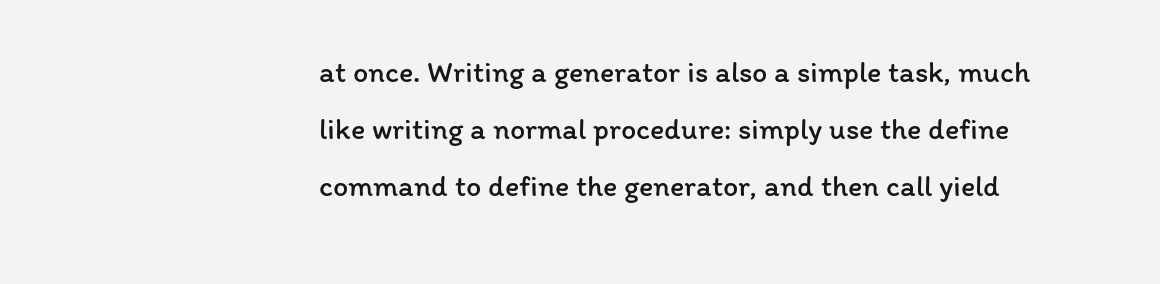at once. Writing a generator is also a simple task, much like writing a normal procedure: simply use the define command to define the generator, and then call yield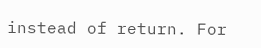instead of return. For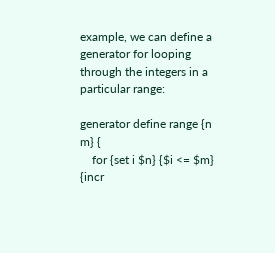example, we can define a generator for looping through the integers in a particular range:

generator define range {n m} {
    for {set i $n} {$i <= $m} {incr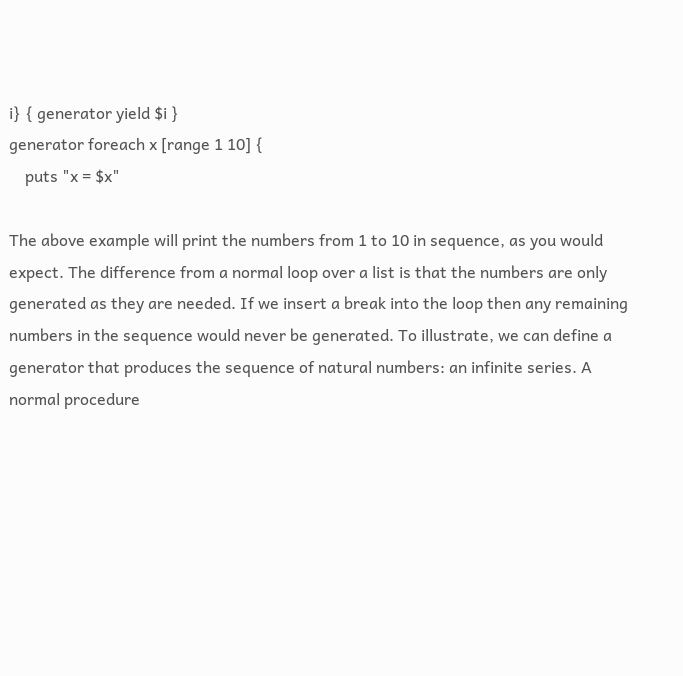i} { generator yield $i }
generator foreach x [range 1 10] {
    puts "x = $x"

The above example will print the numbers from 1 to 10 in sequence, as you would expect. The difference from a normal loop over a list is that the numbers are only generated as they are needed. If we insert a break into the loop then any remaining numbers in the sequence would never be generated. To illustrate, we can define a generator that produces the sequence of natural numbers: an infinite series. A normal procedure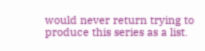would never return trying to produce this series as a list.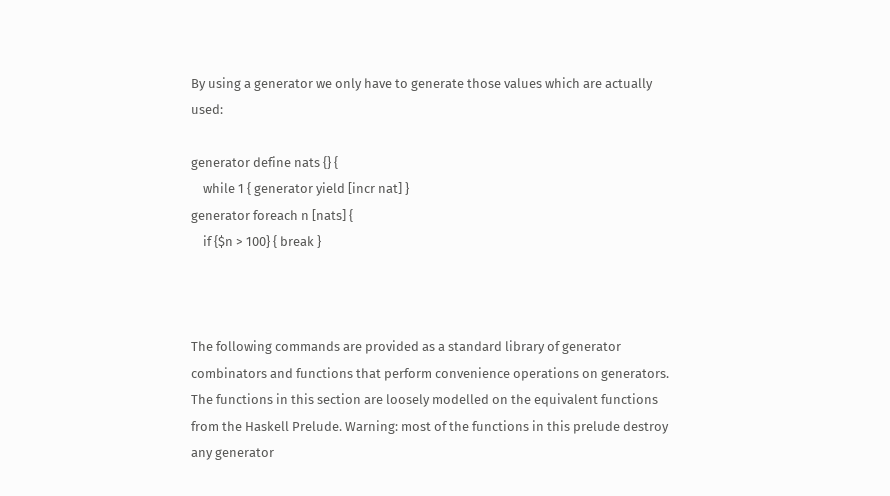By using a generator we only have to generate those values which are actually used:

generator define nats {} {
    while 1 { generator yield [incr nat] }
generator foreach n [nats] {
    if {$n > 100} { break }



The following commands are provided as a standard library of generator combinators and functions that perform convenience operations on generators. The functions in this section are loosely modelled on the equivalent functions from the Haskell Prelude. Warning: most of the functions in this prelude destroy any generator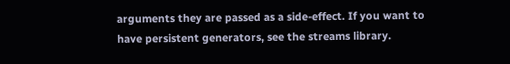arguments they are passed as a side-effect. If you want to have persistent generators, see the streams library.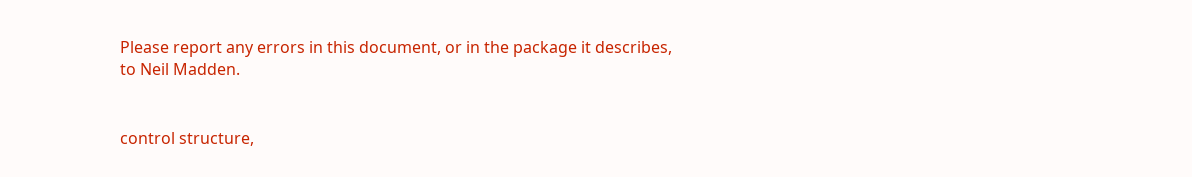Please report any errors in this document, or in the package it describes, to Neil Madden.


control structure,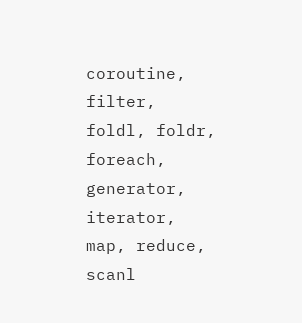coroutine, filter, foldl, foldr, foreach, generator, iterator, map, reduce, scanl